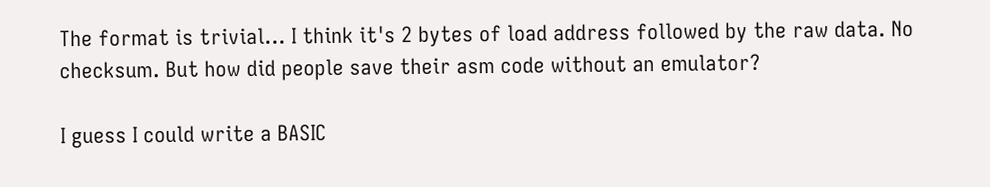The format is trivial... I think it's 2 bytes of load address followed by the raw data. No checksum. But how did people save their asm code without an emulator?

I guess I could write a BASIC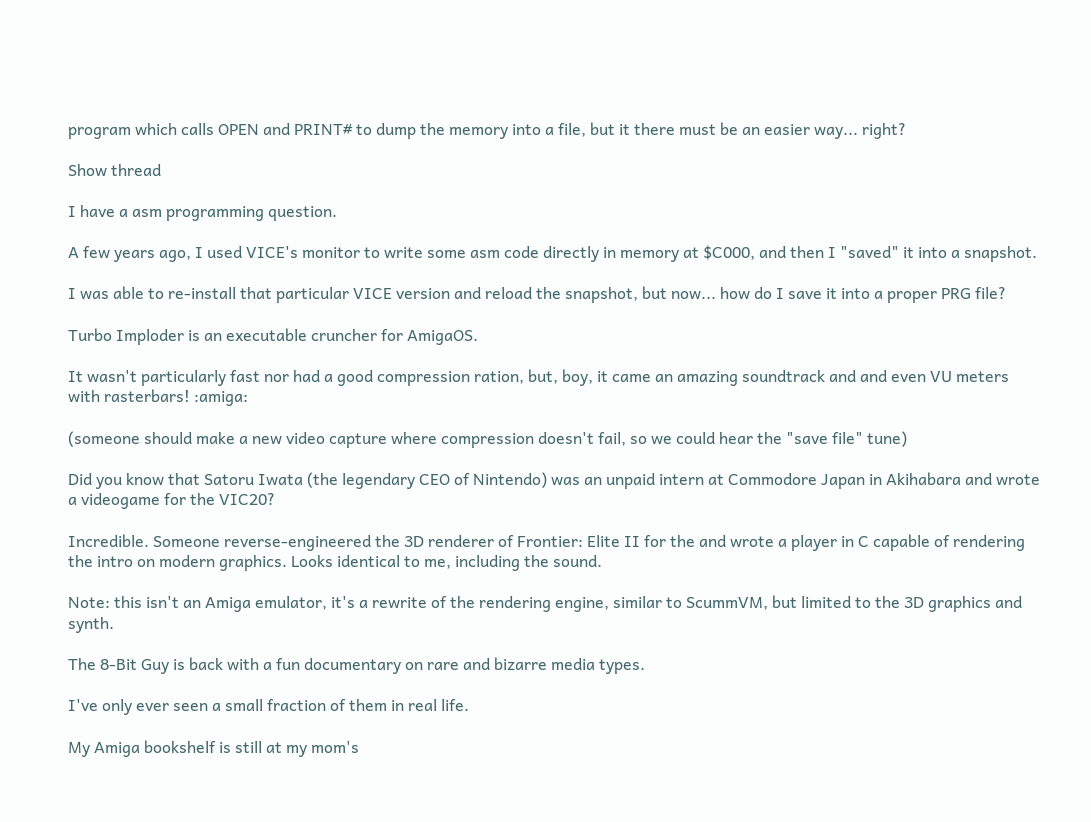program which calls OPEN and PRINT# to dump the memory into a file, but it there must be an easier way... right?

Show thread

I have a asm programming question.

A few years ago, I used VICE's monitor to write some asm code directly in memory at $C000, and then I "saved" it into a snapshot.

I was able to re-install that particular VICE version and reload the snapshot, but now... how do I save it into a proper PRG file?

Turbo Imploder is an executable cruncher for AmigaOS.

It wasn't particularly fast nor had a good compression ration, but, boy, it came an amazing soundtrack and and even VU meters with rasterbars! :amiga:

(someone should make a new video capture where compression doesn't fail, so we could hear the "save file" tune)

Did you know that Satoru Iwata (the legendary CEO of Nintendo) was an unpaid intern at Commodore Japan in Akihabara and wrote a videogame for the VIC20?

Incredible. Someone reverse-engineered the 3D renderer of Frontier: Elite II for the and wrote a player in C capable of rendering the intro on modern graphics. Looks identical to me, including the sound.

Note: this isn't an Amiga emulator, it's a rewrite of the rendering engine, similar to ScummVM, but limited to the 3D graphics and synth.

The 8-Bit Guy is back with a fun documentary on rare and bizarre media types.

I've only ever seen a small fraction of them in real life.

My Amiga bookshelf is still at my mom's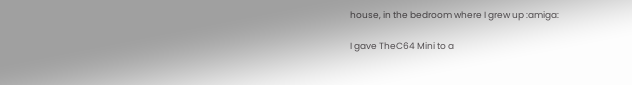house, in the bedroom where I grew up :amiga:

I gave TheC64 Mini to a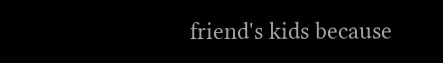friend's kids because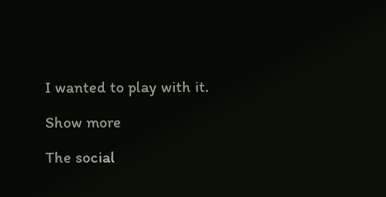I wanted to play with it.

Show more

The social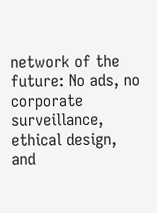network of the future: No ads, no corporate surveillance, ethical design, and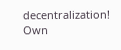decentralization! Own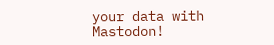your data with Mastodon!